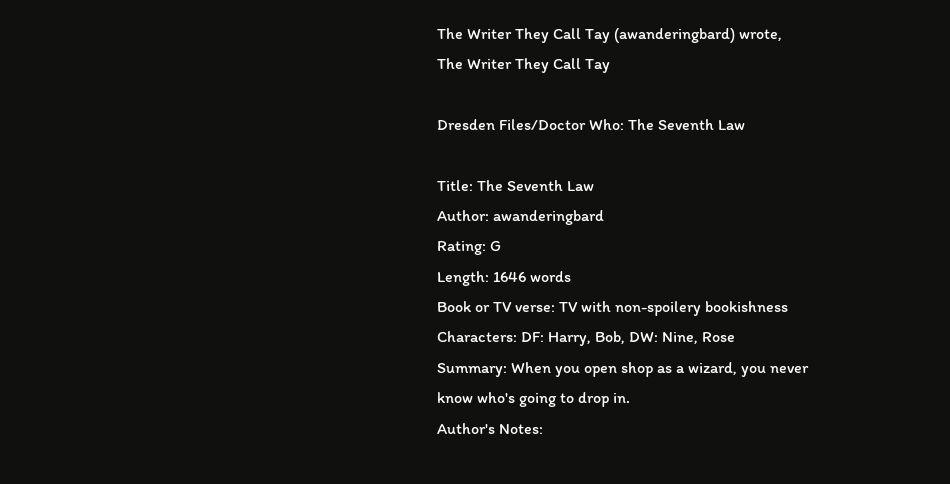The Writer They Call Tay (awanderingbard) wrote,
The Writer They Call Tay

Dresden Files/Doctor Who: The Seventh Law

Title: The Seventh Law
Author: awanderingbard
Rating: G
Length: 1646 words
Book or TV verse: TV with non-spoilery bookishness
Characters: DF: Harry, Bob, DW: Nine, Rose
Summary: When you open shop as a wizard, you never know who's going to drop in.
Author's Notes: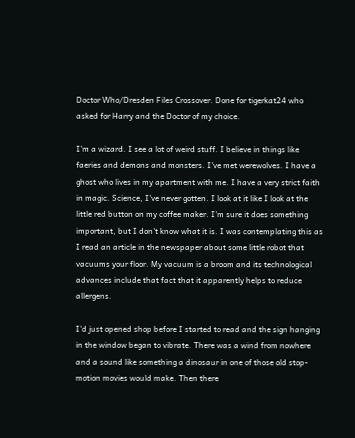Doctor Who/Dresden Files Crossover. Done for tigerkat24 who asked for Harry and the Doctor of my choice.

I'm a wizard. I see a lot of weird stuff. I believe in things like faeries and demons and monsters. I've met werewolves. I have a ghost who lives in my apartment with me. I have a very strict faith in magic. Science, I've never gotten. I look at it like I look at the little red button on my coffee maker. I'm sure it does something important, but I don't know what it is. I was contemplating this as I read an article in the newspaper about some little robot that vacuums your floor. My vacuum is a broom and its technological advances include that fact that it apparently helps to reduce allergens.

I'd just opened shop before I started to read and the sign hanging in the window began to vibrate. There was a wind from nowhere and a sound like something a dinosaur in one of those old stop-motion movies would make. Then there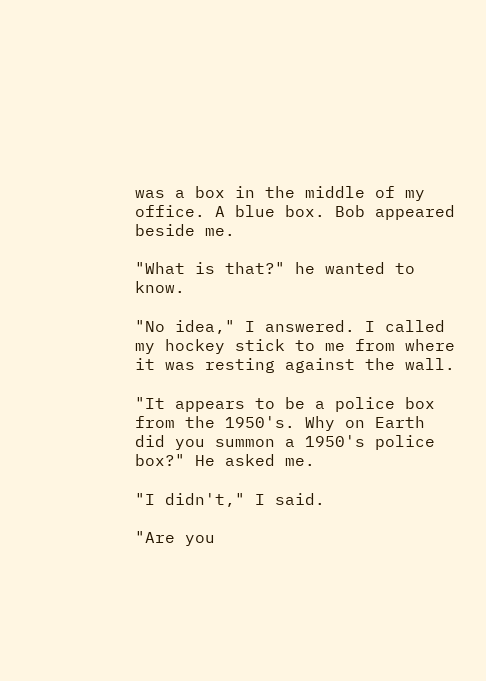was a box in the middle of my office. A blue box. Bob appeared beside me.

"What is that?" he wanted to know.

"No idea," I answered. I called my hockey stick to me from where it was resting against the wall.

"It appears to be a police box from the 1950's. Why on Earth did you summon a 1950's police box?" He asked me.

"I didn't," I said.

"Are you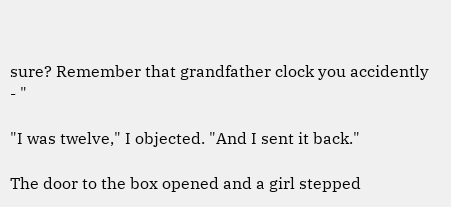sure? Remember that grandfather clock you accidently - "

"I was twelve," I objected. "And I sent it back."

The door to the box opened and a girl stepped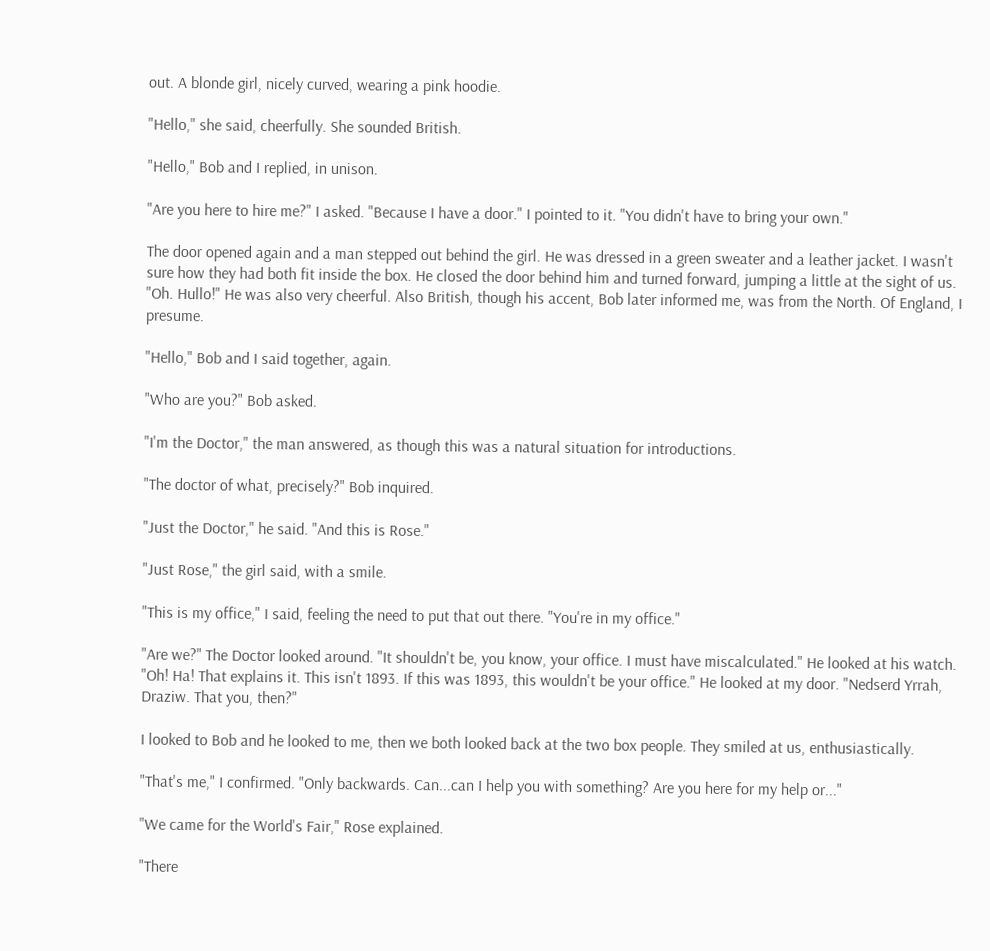out. A blonde girl, nicely curved, wearing a pink hoodie.

"Hello," she said, cheerfully. She sounded British.

"Hello," Bob and I replied, in unison.

"Are you here to hire me?" I asked. "Because I have a door." I pointed to it. "You didn't have to bring your own."

The door opened again and a man stepped out behind the girl. He was dressed in a green sweater and a leather jacket. I wasn't sure how they had both fit inside the box. He closed the door behind him and turned forward, jumping a little at the sight of us. "Oh. Hullo!" He was also very cheerful. Also British, though his accent, Bob later informed me, was from the North. Of England, I presume.

"Hello," Bob and I said together, again.

"Who are you?" Bob asked.

"I'm the Doctor," the man answered, as though this was a natural situation for introductions.

"The doctor of what, precisely?" Bob inquired.

"Just the Doctor," he said. "And this is Rose."

"Just Rose," the girl said, with a smile.

"This is my office," I said, feeling the need to put that out there. "You're in my office."

"Are we?" The Doctor looked around. "It shouldn't be, you know, your office. I must have miscalculated." He looked at his watch. "Oh! Ha! That explains it. This isn't 1893. If this was 1893, this wouldn't be your office." He looked at my door. "Nedserd Yrrah, Draziw. That you, then?"

I looked to Bob and he looked to me, then we both looked back at the two box people. They smiled at us, enthusiastically.

"That's me," I confirmed. "Only backwards. Can...can I help you with something? Are you here for my help or..."

"We came for the World's Fair," Rose explained.

"There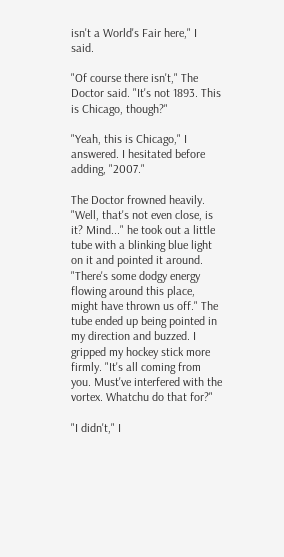isn't a World's Fair here," I said.

"Of course there isn't," The Doctor said. "It's not 1893. This is Chicago, though?"

"Yeah, this is Chicago," I answered. I hesitated before adding, "2007."

The Doctor frowned heavily. "Well, that's not even close, is it? Mind..." he took out a little tube with a blinking blue light on it and pointed it around. "There's some dodgy energy flowing around this place, might have thrown us off." The tube ended up being pointed in my direction and buzzed. I gripped my hockey stick more firmly. "It's all coming from you. Must've interfered with the vortex. Whatchu do that for?"

"I didn't," I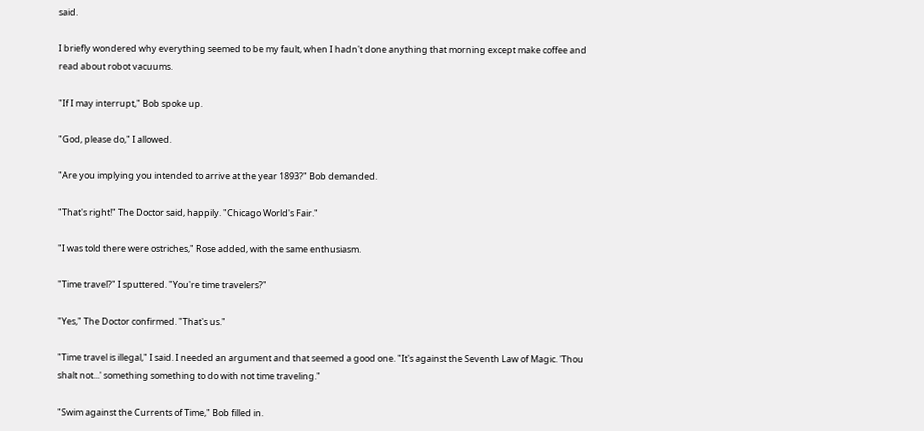said.

I briefly wondered why everything seemed to be my fault, when I hadn't done anything that morning except make coffee and read about robot vacuums.

"If I may interrupt," Bob spoke up.

"God, please do," I allowed.

"Are you implying you intended to arrive at the year 1893?" Bob demanded.

"That's right!" The Doctor said, happily. "Chicago World's Fair."

"I was told there were ostriches," Rose added, with the same enthusiasm.

"Time travel?" I sputtered. "You're time travelers?"

"Yes," The Doctor confirmed. "That's us."

"Time travel is illegal," I said. I needed an argument and that seemed a good one. "It's against the Seventh Law of Magic. 'Thou shalt not...' something something to do with not time traveling."

"Swim against the Currents of Time," Bob filled in.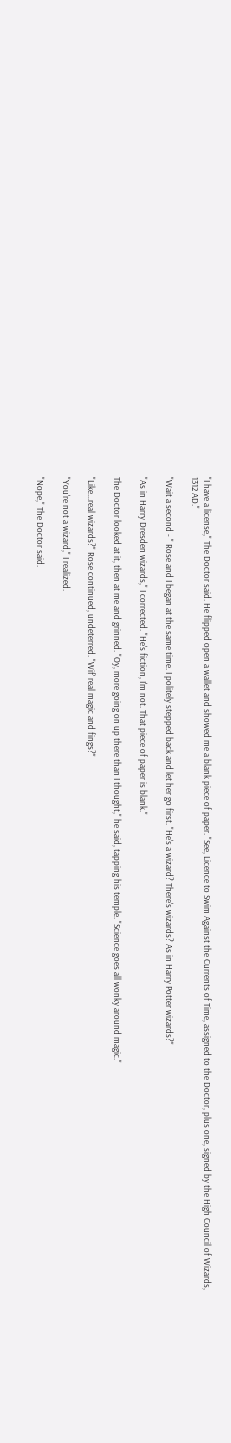"I have a license," The Doctor said. He flipped open a wallet and showed me a blank piece of paper. "See, Licence to Swim Against the Currents of Time, assigned to the Doctor, plus one, signed by the High Council of Wizards, 1312 AD."

"Wait a second - " Rose and I began at the same time. I politely stepped back and let her go first. "He's a wizard? There's wizards? As in Harry Potter wizards?"

"As in Harry Dresden wizards," I corrected. "He's fiction, I'm not. That piece of paper is blank."

The Doctor looked at it, then at me and grinned. "Oy, more going on up there than I thought," he said, tapping his temple. "Science goes all wonky around magic."

"Like...real wizards?" Rose continued, undeterred. "Wif' real magic and fings?"

"You're not a wizard," I realized.

"Nope," The Doctor said.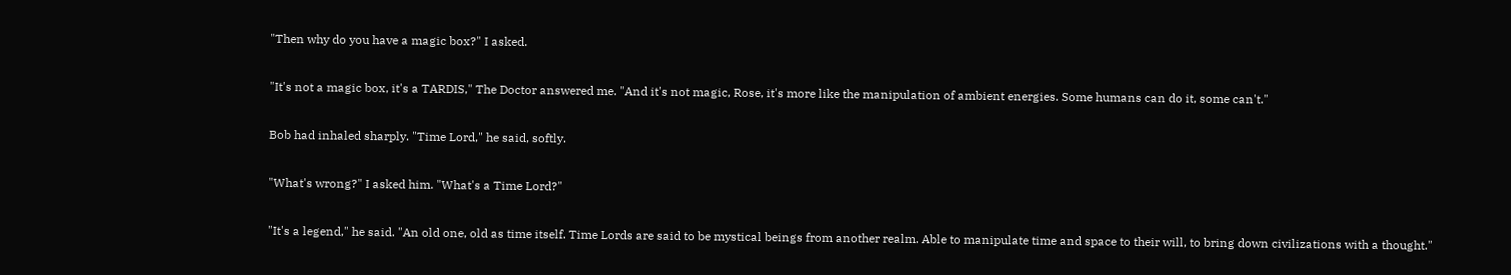"Then why do you have a magic box?" I asked.

"It's not a magic box, it's a TARDIS," The Doctor answered me. "And it's not magic, Rose, it's more like the manipulation of ambient energies. Some humans can do it, some can't."

Bob had inhaled sharply. "Time Lord," he said, softly.

"What's wrong?" I asked him. "What's a Time Lord?"

"It's a legend," he said. "An old one, old as time itself. Time Lords are said to be mystical beings from another realm. Able to manipulate time and space to their will, to bring down civilizations with a thought."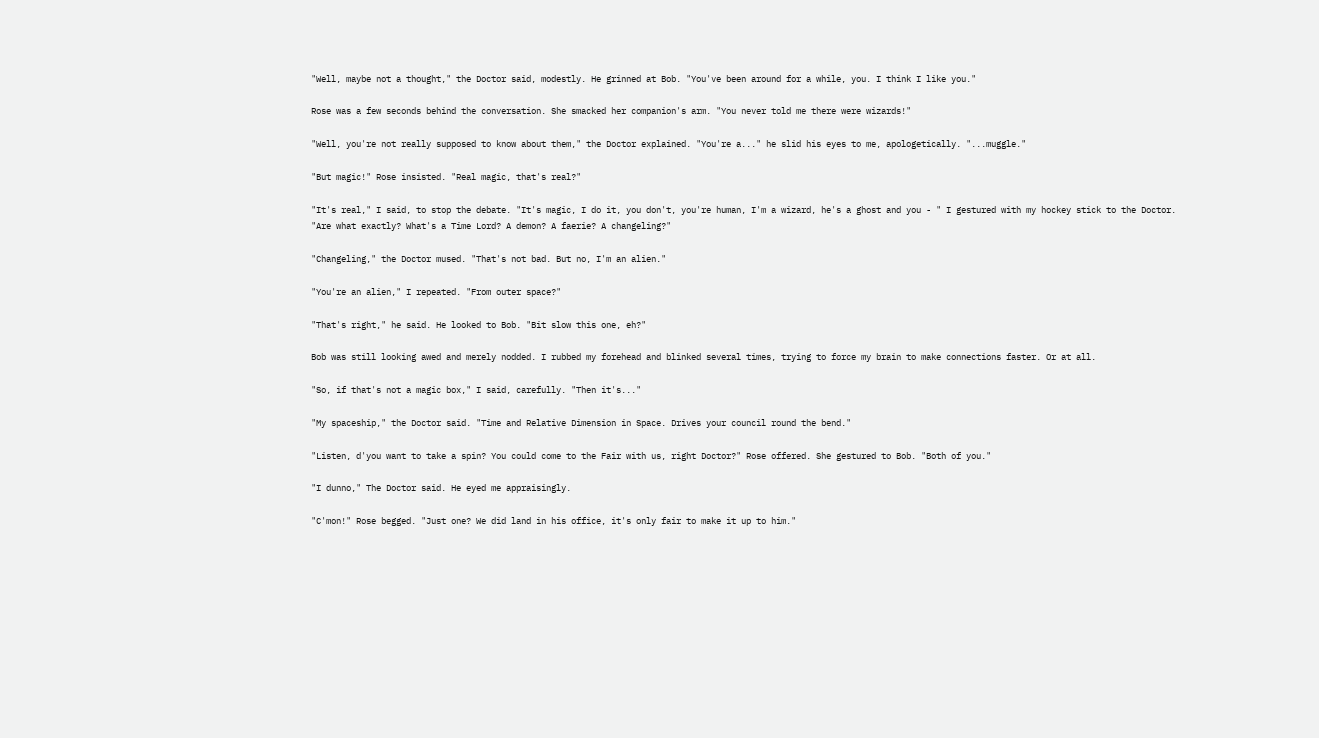"Well, maybe not a thought," the Doctor said, modestly. He grinned at Bob. "You've been around for a while, you. I think I like you."

Rose was a few seconds behind the conversation. She smacked her companion's arm. "You never told me there were wizards!"

"Well, you're not really supposed to know about them," the Doctor explained. "You're a..." he slid his eyes to me, apologetically. "...muggle."

"But magic!" Rose insisted. "Real magic, that's real?"

"It's real," I said, to stop the debate. "It's magic, I do it, you don't, you're human, I'm a wizard, he's a ghost and you - " I gestured with my hockey stick to the Doctor. "Are what exactly? What's a Time Lord? A demon? A faerie? A changeling?"

"Changeling," the Doctor mused. "That's not bad. But no, I'm an alien."

"You're an alien," I repeated. "From outer space?"

"That's right," he said. He looked to Bob. "Bit slow this one, eh?"

Bob was still looking awed and merely nodded. I rubbed my forehead and blinked several times, trying to force my brain to make connections faster. Or at all.

"So, if that's not a magic box," I said, carefully. "Then it's..."

"My spaceship," the Doctor said. "Time and Relative Dimension in Space. Drives your council round the bend."

"Listen, d'you want to take a spin? You could come to the Fair with us, right Doctor?" Rose offered. She gestured to Bob. "Both of you."

"I dunno," The Doctor said. He eyed me appraisingly.

"C'mon!" Rose begged. "Just one? We did land in his office, it's only fair to make it up to him."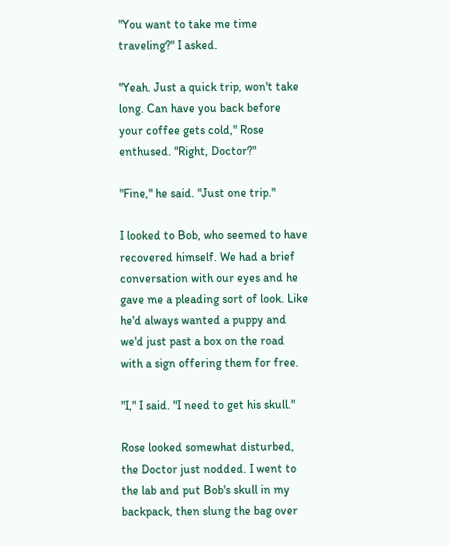"You want to take me time traveling?" I asked.

"Yeah. Just a quick trip, won't take long. Can have you back before your coffee gets cold," Rose enthused. "Right, Doctor?"

"Fine," he said. "Just one trip."

I looked to Bob, who seemed to have recovered himself. We had a brief conversation with our eyes and he gave me a pleading sort of look. Like he'd always wanted a puppy and we'd just past a box on the road with a sign offering them for free.

"I," I said. "I need to get his skull."

Rose looked somewhat disturbed, the Doctor just nodded. I went to the lab and put Bob's skull in my backpack, then slung the bag over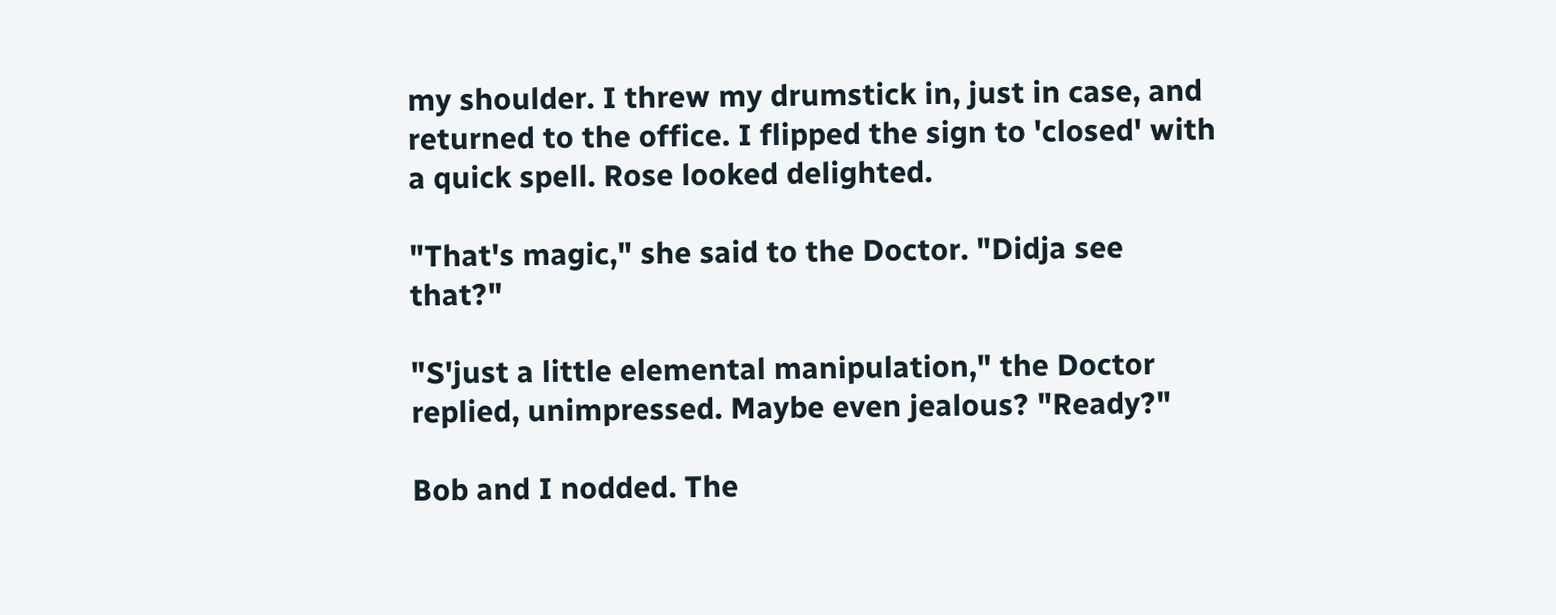my shoulder. I threw my drumstick in, just in case, and returned to the office. I flipped the sign to 'closed' with a quick spell. Rose looked delighted.

"That's magic," she said to the Doctor. "Didja see that?"

"S'just a little elemental manipulation," the Doctor replied, unimpressed. Maybe even jealous? "Ready?"

Bob and I nodded. The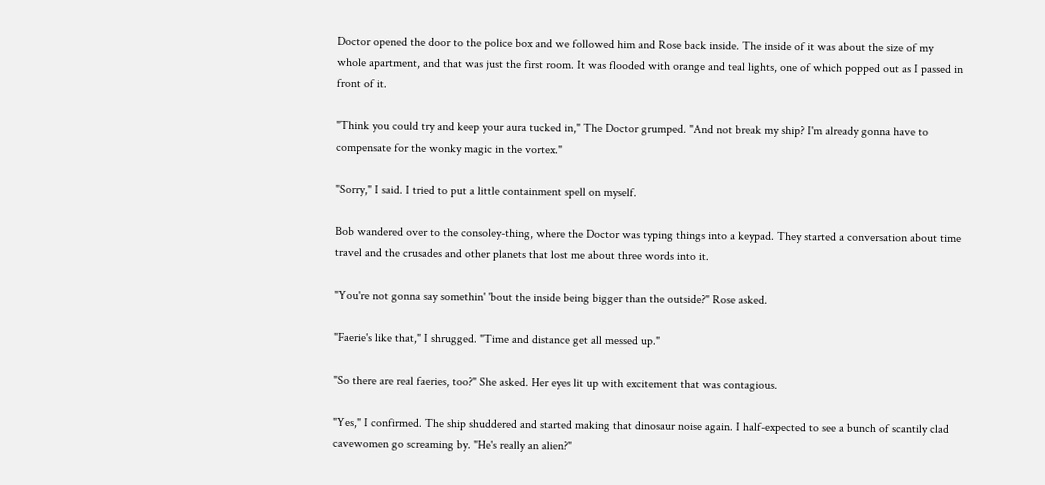Doctor opened the door to the police box and we followed him and Rose back inside. The inside of it was about the size of my whole apartment, and that was just the first room. It was flooded with orange and teal lights, one of which popped out as I passed in front of it.

"Think you could try and keep your aura tucked in," The Doctor grumped. "And not break my ship? I'm already gonna have to compensate for the wonky magic in the vortex."

"Sorry," I said. I tried to put a little containment spell on myself.

Bob wandered over to the consoley-thing, where the Doctor was typing things into a keypad. They started a conversation about time travel and the crusades and other planets that lost me about three words into it.

"You're not gonna say somethin' 'bout the inside being bigger than the outside?" Rose asked.

"Faerie's like that," I shrugged. "Time and distance get all messed up."

"So there are real faeries, too?" She asked. Her eyes lit up with excitement that was contagious.

"Yes," I confirmed. The ship shuddered and started making that dinosaur noise again. I half-expected to see a bunch of scantily clad cavewomen go screaming by. "He's really an alien?"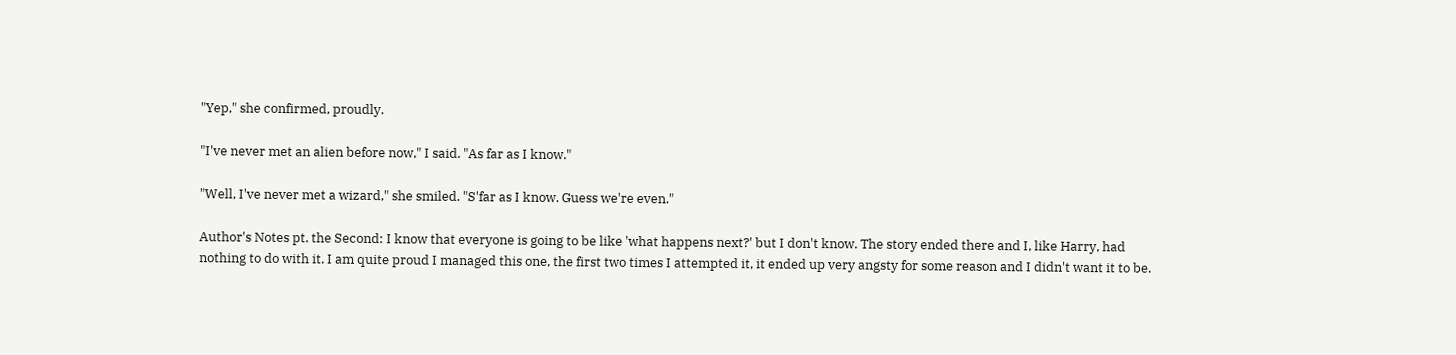"Yep," she confirmed, proudly.

"I've never met an alien before now," I said. "As far as I know."

"Well, I've never met a wizard," she smiled. "S'far as I know. Guess we're even."

Author's Notes pt. the Second: I know that everyone is going to be like 'what happens next?' but I don't know. The story ended there and I, like Harry, had nothing to do with it. I am quite proud I managed this one, the first two times I attempted it, it ended up very angsty for some reason and I didn't want it to be.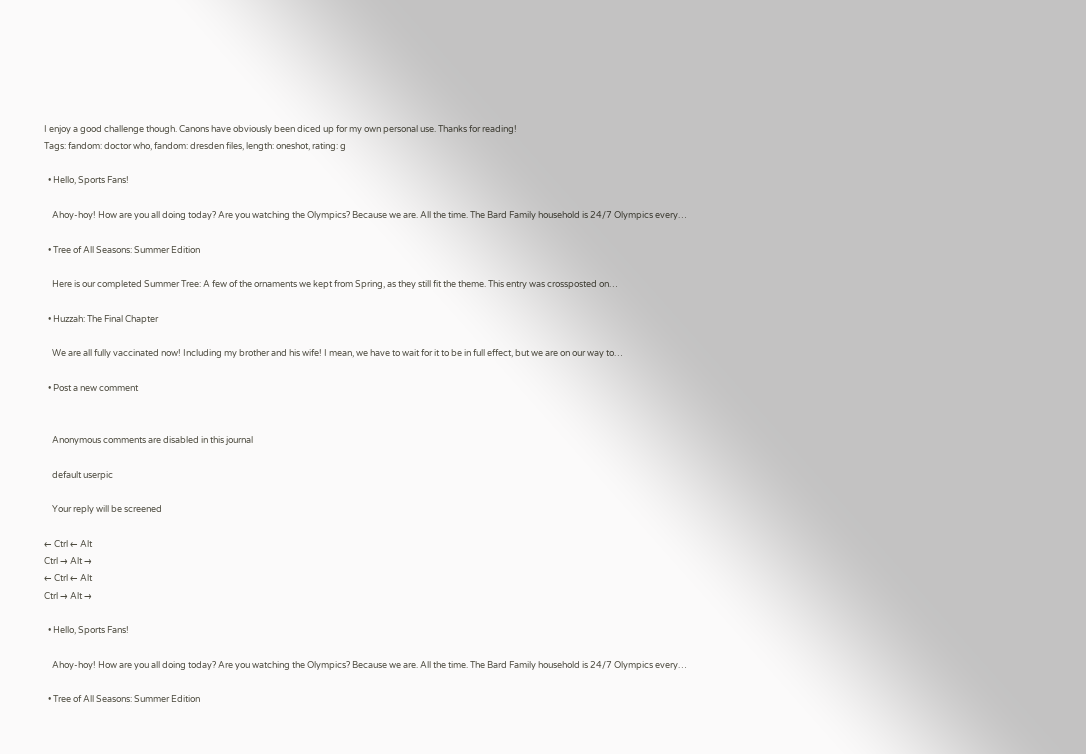I enjoy a good challenge though. Canons have obviously been diced up for my own personal use. Thanks for reading!
Tags: fandom: doctor who, fandom: dresden files, length: oneshot, rating: g

  • Hello, Sports Fans!

    Ahoy-hoy! How are you all doing today? Are you watching the Olympics? Because we are. All the time. The Bard Family household is 24/7 Olympics every…

  • Tree of All Seasons: Summer Edition

    Here is our completed Summer Tree: A few of the ornaments we kept from Spring, as they still fit the theme. This entry was crossposted on…

  • Huzzah: The Final Chapter

    We are all fully vaccinated now! Including my brother and his wife! I mean, we have to wait for it to be in full effect, but we are on our way to…

  • Post a new comment


    Anonymous comments are disabled in this journal

    default userpic

    Your reply will be screened

← Ctrl ← Alt
Ctrl → Alt →
← Ctrl ← Alt
Ctrl → Alt →

  • Hello, Sports Fans!

    Ahoy-hoy! How are you all doing today? Are you watching the Olympics? Because we are. All the time. The Bard Family household is 24/7 Olympics every…

  • Tree of All Seasons: Summer Edition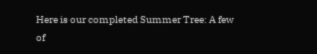Here is our completed Summer Tree: A few of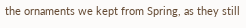the ornaments we kept from Spring, as they still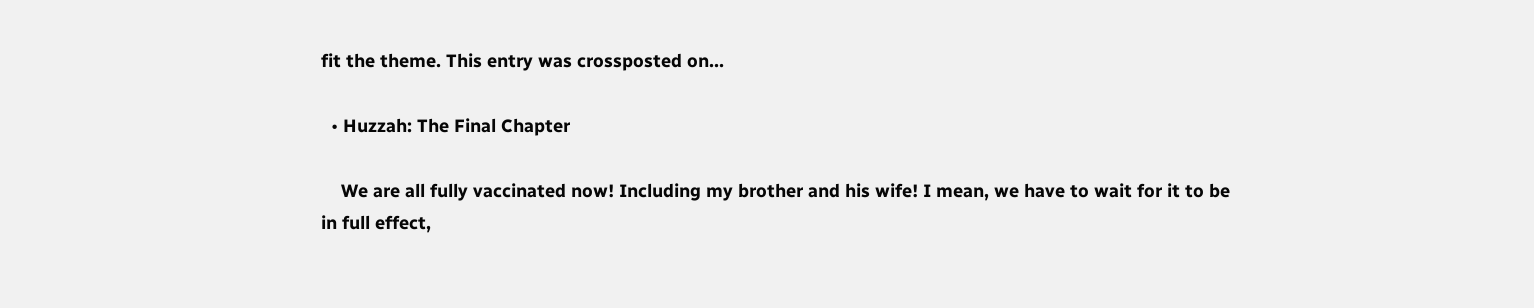fit the theme. This entry was crossposted on…

  • Huzzah: The Final Chapter

    We are all fully vaccinated now! Including my brother and his wife! I mean, we have to wait for it to be in full effect,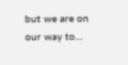but we are on our way to…